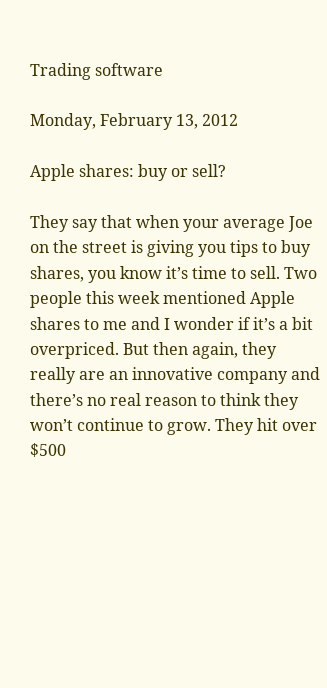Trading software

Monday, February 13, 2012

Apple shares: buy or sell?

They say that when your average Joe on the street is giving you tips to buy shares, you know it’s time to sell. Two people this week mentioned Apple shares to me and I wonder if it’s a bit overpriced. But then again, they really are an innovative company and there’s no real reason to think they won’t continue to grow. They hit over $500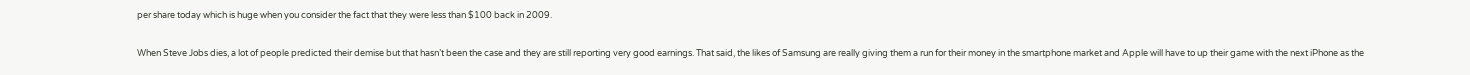per share today which is huge when you consider the fact that they were less than $100 back in 2009.

When Steve Jobs dies, a lot of people predicted their demise but that hasn’t been the case and they are still reporting very good earnings. That said, the likes of Samsung are really giving them a run for their money in the smartphone market and Apple will have to up their game with the next iPhone as the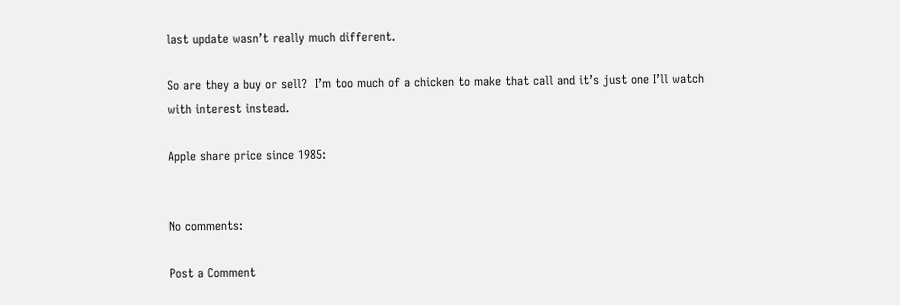last update wasn’t really much different.

So are they a buy or sell?  I’m too much of a chicken to make that call and it’s just one I’ll watch with interest instead.

Apple share price since 1985:


No comments:

Post a Comment